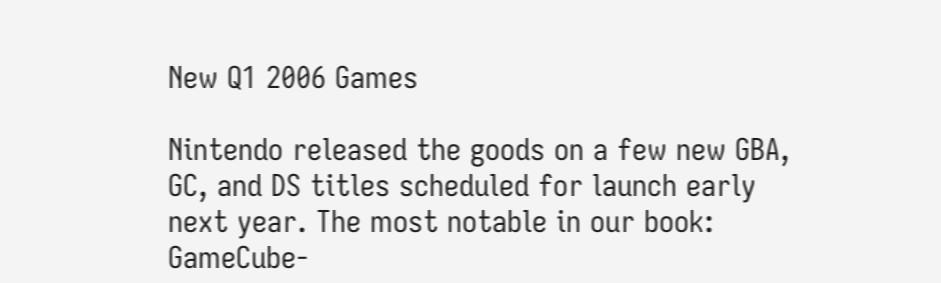New Q1 2006 Games

Nintendo released the goods on a few new GBA, GC, and DS titles scheduled for launch early next year. The most notable in our book: GameCube-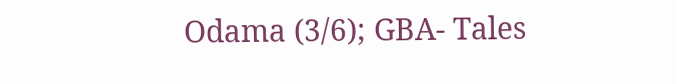Odama (3/6); GBA- Tales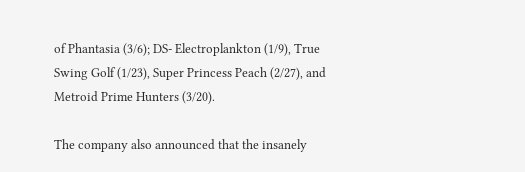of Phantasia (3/6); DS- Electroplankton (1/9), True Swing Golf (1/23), Super Princess Peach (2/27), and Metroid Prime Hunters (3/20).

The company also announced that the insanely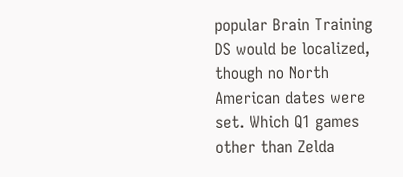popular Brain Training DS would be localized, though no North American dates were set. Which Q1 games other than Zelda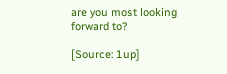are you most looking forward to?

[Source: 1up]